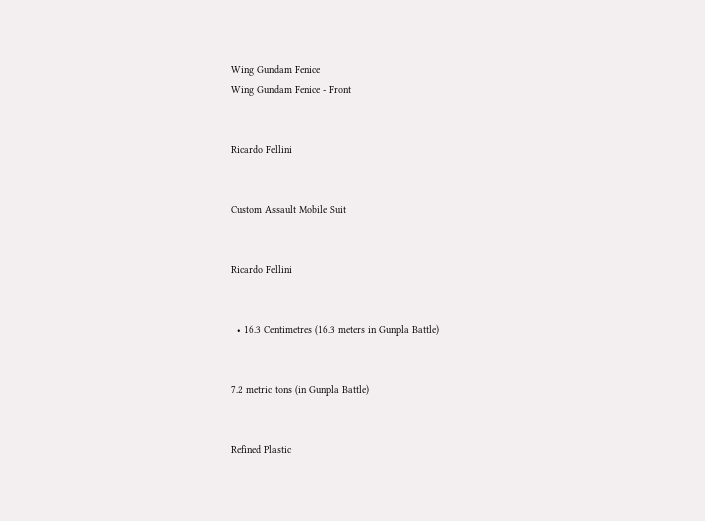Wing Gundam Fenice
Wing Gundam Fenice - Front


Ricardo Fellini


Custom Assault Mobile Suit


Ricardo Fellini


  • 16.3 Centimetres (16.3 meters in Gunpla Battle)


7.2 metric tons (in Gunpla Battle)


Refined Plastic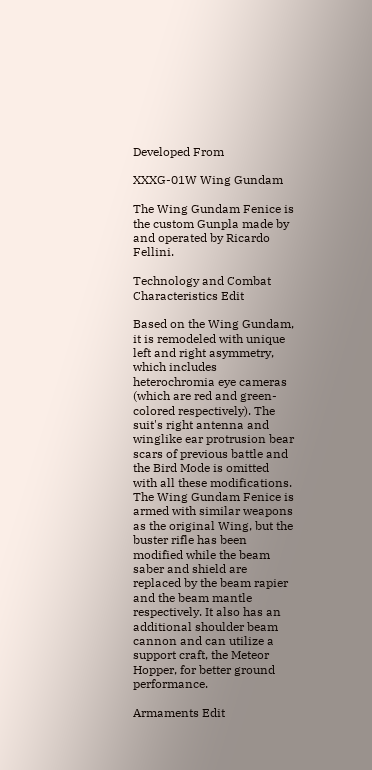Developed From

XXXG-01W Wing Gundam

The Wing Gundam Fenice is the custom Gunpla made by and operated by Ricardo Fellini.

Technology and Combat Characteristics Edit

Based on the Wing Gundam, it is remodeled with unique left and right asymmetry, which includes heterochromia eye cameras (which are red and green-colored respectively). The suit's right antenna and winglike ear protrusion bear scars of previous battle and the Bird Mode is omitted with all these modifications. The Wing Gundam Fenice is armed with similar weapons as the original Wing, but the buster rifle has been modified while the beam saber and shield are replaced by the beam rapier and the beam mantle respectively. It also has an additional shoulder beam cannon and can utilize a support craft, the Meteor Hopper, for better ground performance.

Armaments Edit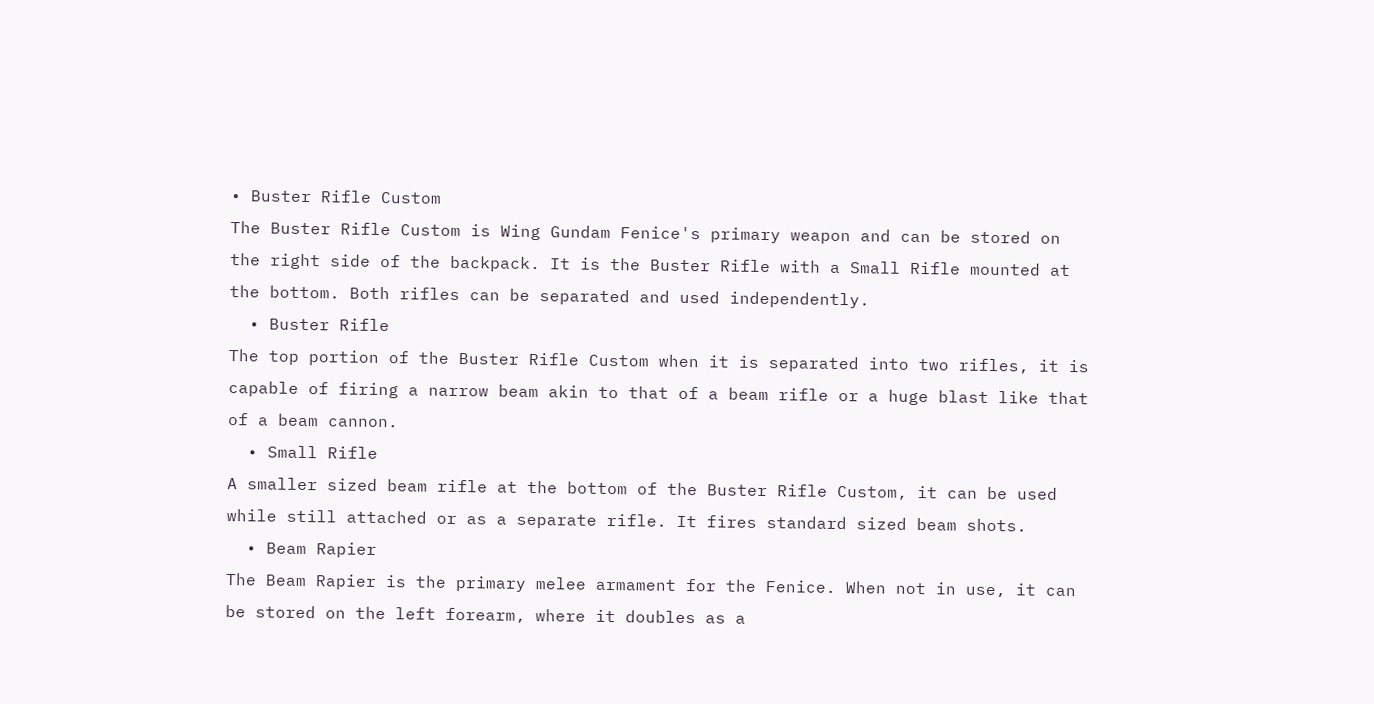• Buster Rifle Custom
The Buster Rifle Custom is Wing Gundam Fenice's primary weapon and can be stored on the right side of the backpack. It is the Buster Rifle with a Small Rifle mounted at the bottom. Both rifles can be separated and used independently.
  • Buster Rifle
The top portion of the Buster Rifle Custom when it is separated into two rifles, it is capable of firing a narrow beam akin to that of a beam rifle or a huge blast like that of a beam cannon.
  • Small Rifle
A smaller sized beam rifle at the bottom of the Buster Rifle Custom, it can be used while still attached or as a separate rifle. It fires standard sized beam shots.
  • Beam Rapier
The Beam Rapier is the primary melee armament for the Fenice. When not in use, it can be stored on the left forearm, where it doubles as a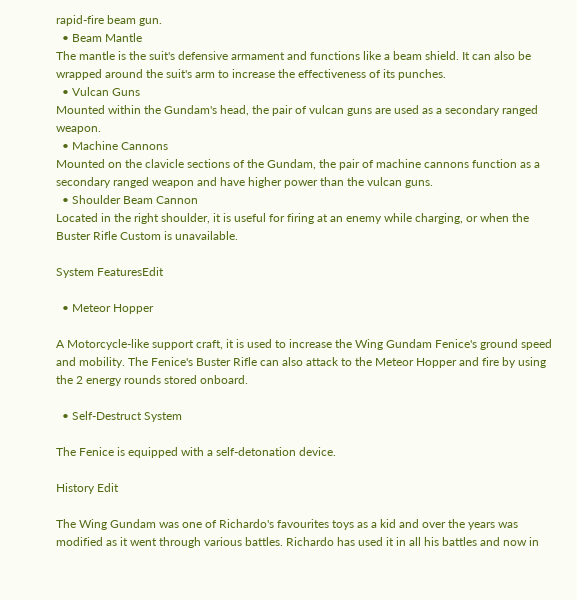rapid-fire beam gun.
  • Beam Mantle
The mantle is the suit's defensive armament and functions like a beam shield. It can also be wrapped around the suit's arm to increase the effectiveness of its punches.
  • Vulcan Guns
Mounted within the Gundam's head, the pair of vulcan guns are used as a secondary ranged weapon.
  • Machine Cannons
Mounted on the clavicle sections of the Gundam, the pair of machine cannons function as a secondary ranged weapon and have higher power than the vulcan guns.
  • Shoulder Beam Cannon
Located in the right shoulder, it is useful for firing at an enemy while charging, or when the Buster Rifle Custom is unavailable.

System FeaturesEdit

  • Meteor Hopper

A Motorcycle-like support craft, it is used to increase the Wing Gundam Fenice's ground speed and mobility. The Fenice's Buster Rifle can also attack to the Meteor Hopper and fire by using the 2 energy rounds stored onboard.

  • Self-Destruct System

The Fenice is equipped with a self-detonation device.

History Edit

The Wing Gundam was one of Richardo's favourites toys as a kid and over the years was modified as it went through various battles. Richardo has used it in all his battles and now in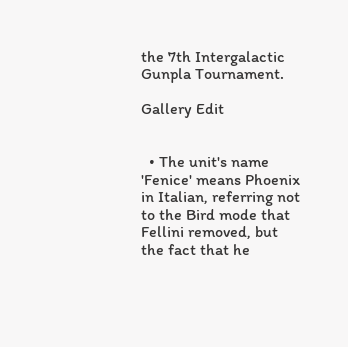the 7th Intergalactic Gunpla Tournament.

Gallery Edit


  • The unit's name 'Fenice' means Phoenix in Italian, referring not to the Bird mode that Fellini removed, but the fact that he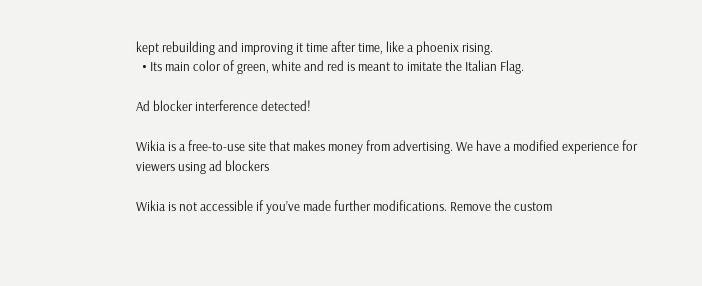kept rebuilding and improving it time after time, like a phoenix rising.
  • Its main color of green, white and red is meant to imitate the Italian Flag.

Ad blocker interference detected!

Wikia is a free-to-use site that makes money from advertising. We have a modified experience for viewers using ad blockers

Wikia is not accessible if you’ve made further modifications. Remove the custom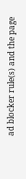ad blocker rule(s) and the page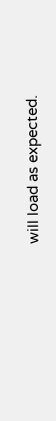will load as expected.